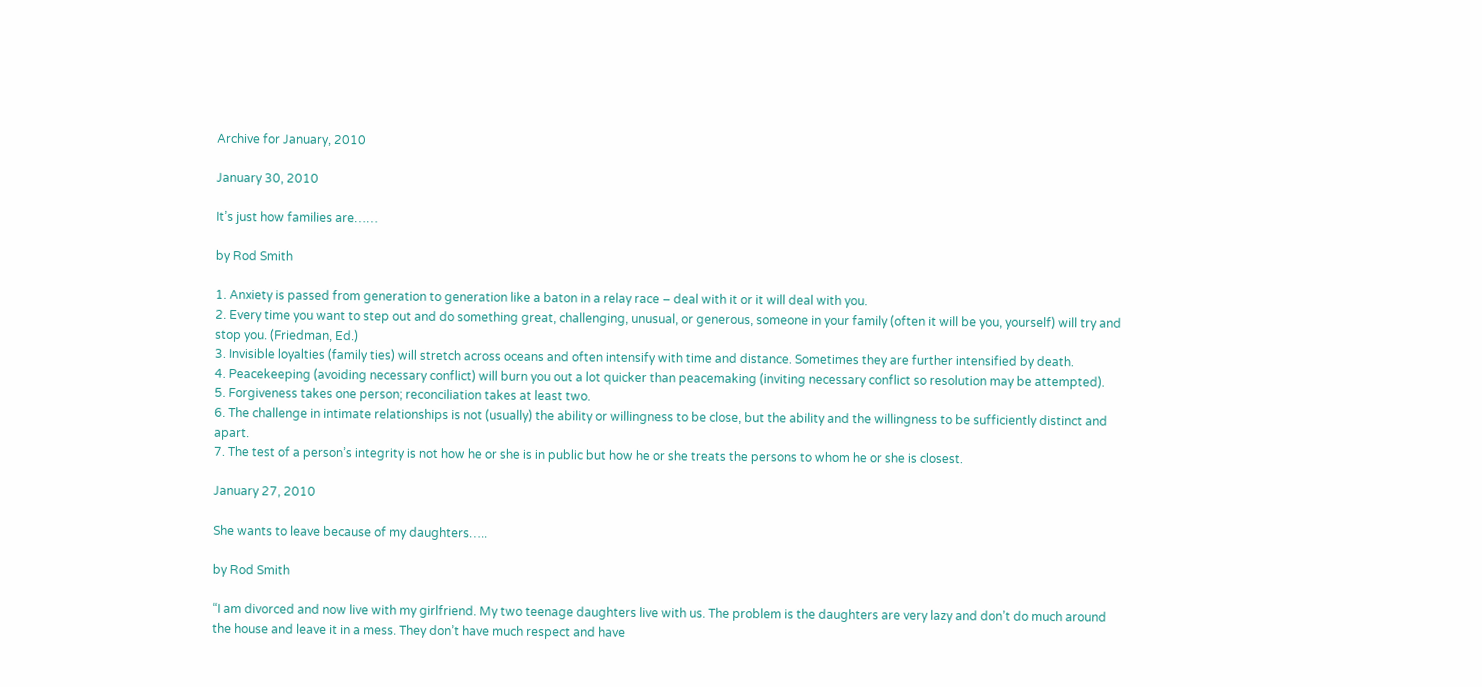Archive for January, 2010

January 30, 2010

It’s just how families are……

by Rod Smith

1. Anxiety is passed from generation to generation like a baton in a relay race – deal with it or it will deal with you.
2. Every time you want to step out and do something great, challenging, unusual, or generous, someone in your family (often it will be you, yourself) will try and stop you. (Friedman, Ed.)
3. Invisible loyalties (family ties) will stretch across oceans and often intensify with time and distance. Sometimes they are further intensified by death.
4. Peacekeeping (avoiding necessary conflict) will burn you out a lot quicker than peacemaking (inviting necessary conflict so resolution may be attempted).
5. Forgiveness takes one person; reconciliation takes at least two.
6. The challenge in intimate relationships is not (usually) the ability or willingness to be close, but the ability and the willingness to be sufficiently distinct and apart.
7. The test of a person’s integrity is not how he or she is in public but how he or she treats the persons to whom he or she is closest.

January 27, 2010

She wants to leave because of my daughters…..

by Rod Smith

“I am divorced and now live with my girlfriend. My two teenage daughters live with us. The problem is the daughters are very lazy and don’t do much around the house and leave it in a mess. They don’t have much respect and have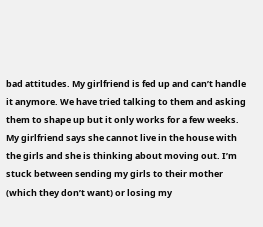bad attitudes. My girlfriend is fed up and can’t handle it anymore. We have tried talking to them and asking them to shape up but it only works for a few weeks. My girlfriend says she cannot live in the house with the girls and she is thinking about moving out. I’m stuck between sending my girls to their mother (which they don’t want) or losing my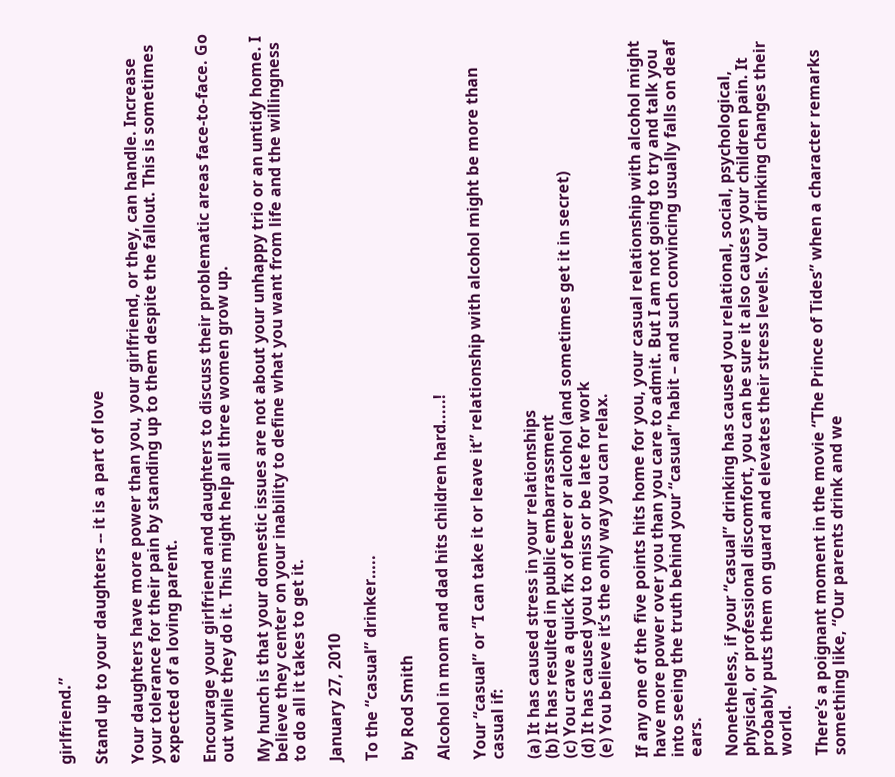girlfriend.”

Stand up to your daughters -- it is a part of love

Your daughters have more power than you, your girlfriend, or they, can handle. Increase your tolerance for their pain by standing up to them despite the fallout. This is sometimes expected of a loving parent.

Encourage your girlfriend and daughters to discuss their problematic areas face-to-face. Go out while they do it. This might help all three women grow up.

My hunch is that your domestic issues are not about your unhappy trio or an untidy home. I believe they center on your inability to define what you want from life and the willingness to do all it takes to get it.

January 27, 2010

To the “casual” drinker…..

by Rod Smith

Alcohol in mom and dad hits children hard.....!

Your “casual” or “I can take it or leave it” relationship with alcohol might be more than casual if:

(a) It has caused stress in your relationships
(b) It has resulted in public embarrassment
(c) You crave a quick fix of beer or alcohol (and sometimes get it in secret)
(d) It has caused you to miss or be late for work
(e) You believe it’s the only way you can relax.

If any one of the five points hits home for you, your casual relationship with alcohol might have more power over you than you care to admit. But I am not going to try and talk you into seeing the truth behind your “casual” habit – and such convincing usually falls on deaf ears.

Nonetheless, if your “casual” drinking has caused you relational, social, psychological, physical, or professional discomfort, you can be sure it also causes your children pain. It probably puts them on guard and elevates their stress levels. Your drinking changes their world.

There’s a poignant moment in the movie “The Prince of Tides” when a character remarks something like, “Our parents drink and we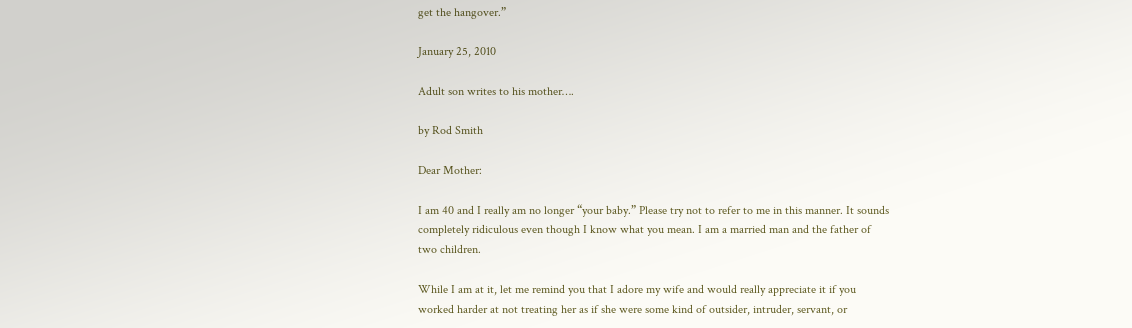get the hangover.”

January 25, 2010

Adult son writes to his mother….

by Rod Smith

Dear Mother:

I am 40 and I really am no longer “your baby.” Please try not to refer to me in this manner. It sounds completely ridiculous even though I know what you mean. I am a married man and the father of two children.

While I am at it, let me remind you that I adore my wife and would really appreciate it if you worked harder at not treating her as if she were some kind of outsider, intruder, servant, or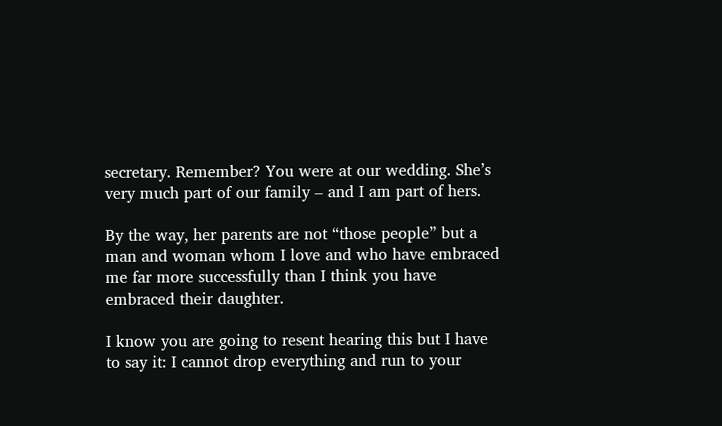secretary. Remember? You were at our wedding. She’s very much part of our family – and I am part of hers.

By the way, her parents are not “those people” but a man and woman whom I love and who have embraced me far more successfully than I think you have embraced their daughter.

I know you are going to resent hearing this but I have to say it: I cannot drop everything and run to your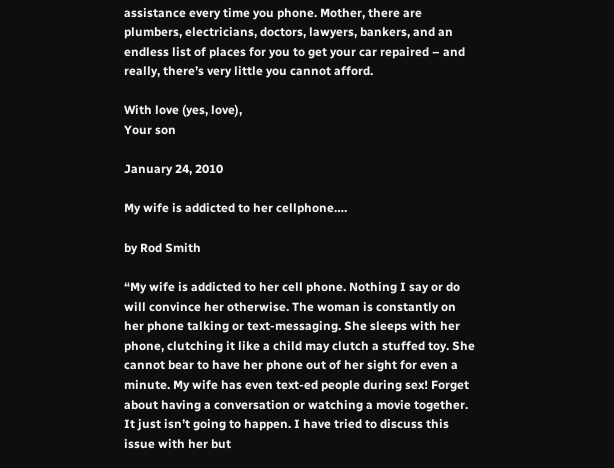assistance every time you phone. Mother, there are plumbers, electricians, doctors, lawyers, bankers, and an endless list of places for you to get your car repaired – and really, there’s very little you cannot afford.

With love (yes, love),
Your son

January 24, 2010

My wife is addicted to her cellphone….

by Rod Smith

“My wife is addicted to her cell phone. Nothing I say or do will convince her otherwise. The woman is constantly on her phone talking or text-messaging. She sleeps with her phone, clutching it like a child may clutch a stuffed toy. She cannot bear to have her phone out of her sight for even a minute. My wife has even text-ed people during sex! Forget about having a conversation or watching a movie together. It just isn’t going to happen. I have tried to discuss this issue with her but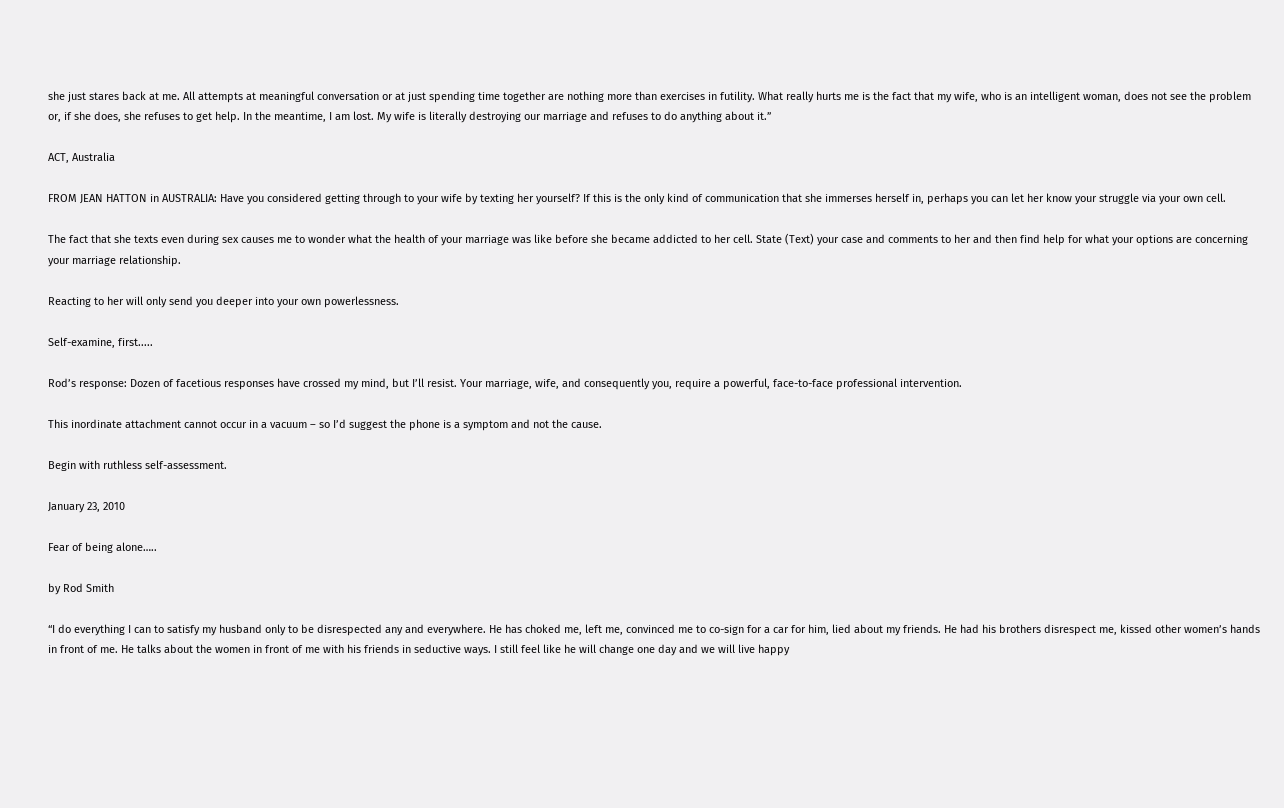she just stares back at me. All attempts at meaningful conversation or at just spending time together are nothing more than exercises in futility. What really hurts me is the fact that my wife, who is an intelligent woman, does not see the problem or, if she does, she refuses to get help. In the meantime, I am lost. My wife is literally destroying our marriage and refuses to do anything about it.”

ACT, Australia

FROM JEAN HATTON in AUSTRALIA: Have you considered getting through to your wife by texting her yourself? If this is the only kind of communication that she immerses herself in, perhaps you can let her know your struggle via your own cell.

The fact that she texts even during sex causes me to wonder what the health of your marriage was like before she became addicted to her cell. State (Text) your case and comments to her and then find help for what your options are concerning your marriage relationship.

Reacting to her will only send you deeper into your own powerlessness.

Self-examine, first.....

Rod’s response: Dozen of facetious responses have crossed my mind, but I’ll resist. Your marriage, wife, and consequently you, require a powerful, face-to-face professional intervention.

This inordinate attachment cannot occur in a vacuum – so I’d suggest the phone is a symptom and not the cause.

Begin with ruthless self-assessment.

January 23, 2010

Fear of being alone…..

by Rod Smith

“I do everything I can to satisfy my husband only to be disrespected any and everywhere. He has choked me, left me, convinced me to co-sign for a car for him, lied about my friends. He had his brothers disrespect me, kissed other women’s hands in front of me. He talks about the women in front of me with his friends in seductive ways. I still feel like he will change one day and we will live happy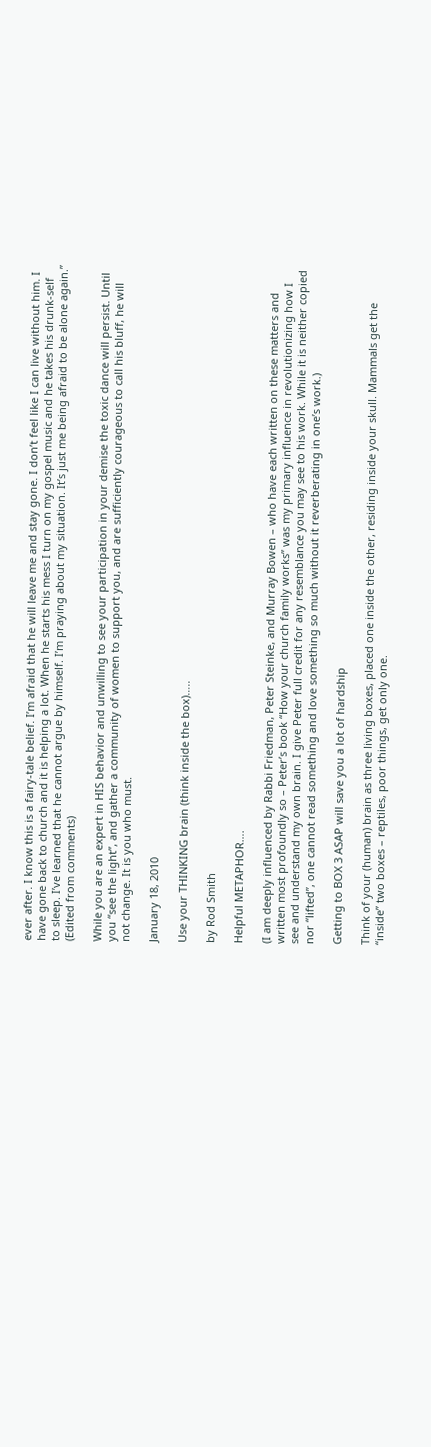ever after. I know this is a fairy-tale belief. I’m afraid that he will leave me and stay gone. I don’t feel like I can live without him. I have gone back to church and it is helping a lot. When he starts his mess I turn on my gospel music and he takes his drunk-self to sleep. I’ve learned that he cannot argue by himself. I’m praying about my situation. It’s just me being afraid to be alone again.” (Edited from comments)

While you are an expert in HIS behavior and unwilling to see your participation in your demise the toxic dance will persist. Until you “see the light”, and gather a community of women to support you, and are sufficiently courageous to call his bluff, he will not change. It is you who must.

January 18, 2010

Use your THINKING brain (think inside the box)…..

by Rod Smith

Helpful METAPHOR….

(I am deeply influenced by Rabbi Friedman, Peter Steinke, and Murray Bowen – who have each written on these matters and written most profoundly so – Peter’s book “How your church family works” was my primary influence in revolutionizing how I see and understand my own brain. I give Peter full credit for any resemblance you may see to his work. While it is neither copied nor “lifted”, one cannot read something and love something so much without it reverberating in one’s work.)

Getting to BOX 3 ASAP will save you a lot of hardship

Think of your (human) brain as three living boxes, placed one inside the other, residing inside your skull. Mammals get the “inside” two boxes – reptiles, poor things, get only one.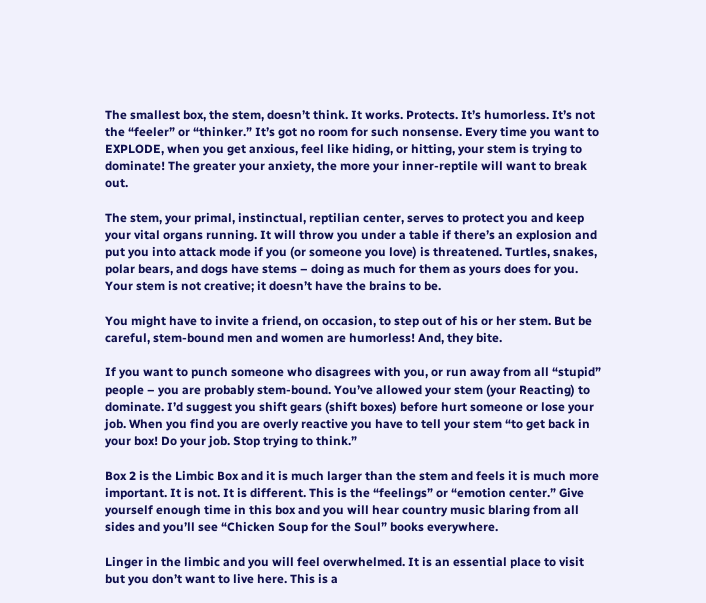The smallest box, the stem, doesn’t think. It works. Protects. It’s humorless. It’s not the “feeler” or “thinker.” It’s got no room for such nonsense. Every time you want to EXPLODE, when you get anxious, feel like hiding, or hitting, your stem is trying to dominate! The greater your anxiety, the more your inner-reptile will want to break out.

The stem, your primal, instinctual, reptilian center, serves to protect you and keep your vital organs running. It will throw you under a table if there’s an explosion and put you into attack mode if you (or someone you love) is threatened. Turtles, snakes, polar bears, and dogs have stems – doing as much for them as yours does for you. Your stem is not creative; it doesn’t have the brains to be.

You might have to invite a friend, on occasion, to step out of his or her stem. But be careful, stem-bound men and women are humorless! And, they bite.

If you want to punch someone who disagrees with you, or run away from all “stupid” people – you are probably stem-bound. You’ve allowed your stem (your Reacting) to dominate. I’d suggest you shift gears (shift boxes) before hurt someone or lose your job. When you find you are overly reactive you have to tell your stem “to get back in your box! Do your job. Stop trying to think.”

Box 2 is the Limbic Box and it is much larger than the stem and feels it is much more important. It is not. It is different. This is the “feelings” or “emotion center.” Give yourself enough time in this box and you will hear country music blaring from all sides and you’ll see “Chicken Soup for the Soul” books everywhere.

Linger in the limbic and you will feel overwhelmed. It is an essential place to visit but you don’t want to live here. This is a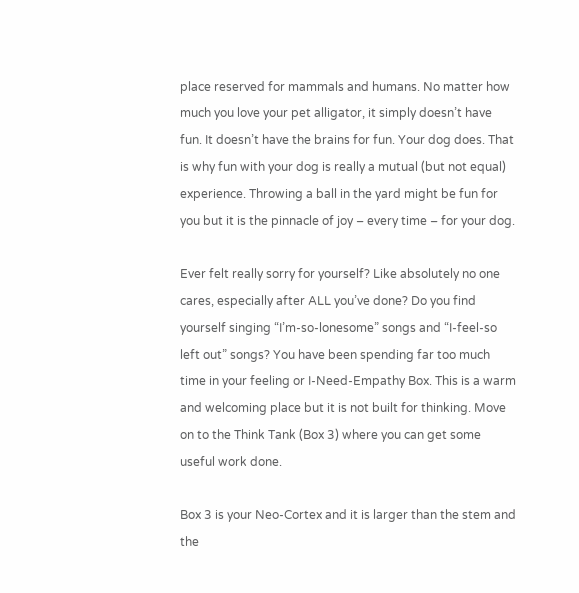place reserved for mammals and humans. No matter how much you love your pet alligator, it simply doesn’t have fun. It doesn’t have the brains for fun. Your dog does. That is why fun with your dog is really a mutual (but not equal) experience. Throwing a ball in the yard might be fun for you but it is the pinnacle of joy – every time – for your dog.

Ever felt really sorry for yourself? Like absolutely no one cares, especially after ALL you’ve done? Do you find yourself singing “I’m-so-lonesome” songs and “I-feel-so left out” songs? You have been spending far too much time in your feeling or I-Need-Empathy Box. This is a warm and welcoming place but it is not built for thinking. Move on to the Think Tank (Box 3) where you can get some useful work done.

Box 3 is your Neo-Cortex and it is larger than the stem and the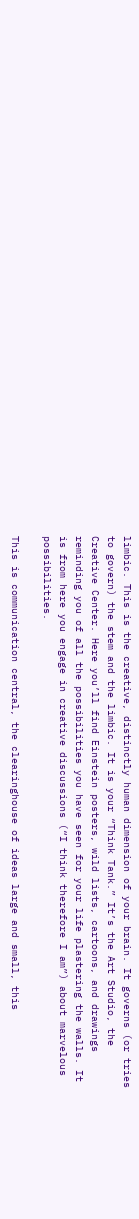limbic. This is the creative, distinctly human dimension of your brain. It governs (or tries to govern) the stem and the limbic. It is your “Think Tank.” It’s the Art Studio, the Creative Center. Here you’ll find Einstein posters, wild lists, cartoons, and drawings reminding you of all the possibilities you have seen for your life plastering the walls. It is from here you engage in creative discussions (“I think therefore I am”) about marvelous possibilities.

This is communication central, the clearinghouse of ideas large and small, this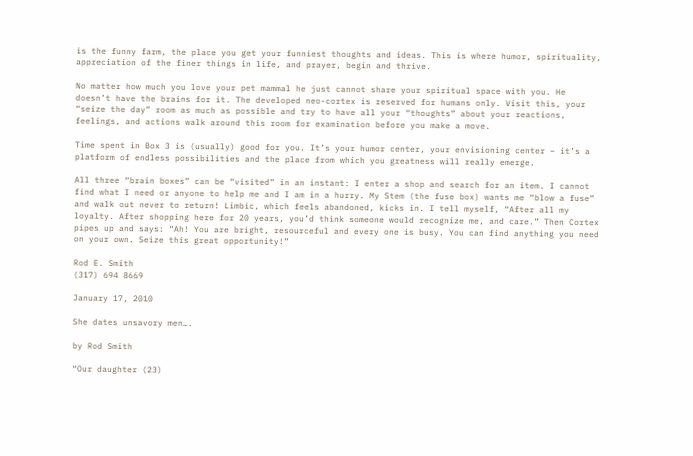is the funny farm, the place you get your funniest thoughts and ideas. This is where humor, spirituality, appreciation of the finer things in life, and prayer, begin and thrive.

No matter how much you love your pet mammal he just cannot share your spiritual space with you. He doesn’t have the brains for it. The developed neo-cortex is reserved for humans only. Visit this, your “seize the day” room as much as possible and try to have all your “thoughts” about your reactions, feelings, and actions walk around this room for examination before you make a move.

Time spent in Box 3 is (usually) good for you. It’s your humor center, your envisioning center – it’s a platform of endless possibilities and the place from which you greatness will really emerge.

All three “brain boxes” can be “visited” in an instant: I enter a shop and search for an item. I cannot find what I need or anyone to help me and I am in a hurry. My Stem (the fuse box) wants me “blow a fuse” and walk out never to return! Limbic, which feels abandoned, kicks in. I tell myself, “After all my loyalty. After shopping here for 20 years, you’d think someone would recognize me, and care.” Then Cortex pipes up and says: “Ah! You are bright, resourceful and every one is busy. You can find anything you need on your own. Seize this great opportunity!”

Rod E. Smith
(317) 694 8669

January 17, 2010

She dates unsavory men….

by Rod Smith

“Our daughter (23)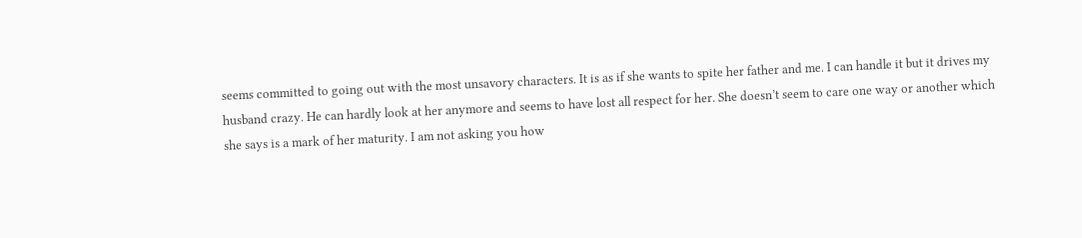seems committed to going out with the most unsavory characters. It is as if she wants to spite her father and me. I can handle it but it drives my husband crazy. He can hardly look at her anymore and seems to have lost all respect for her. She doesn’t seem to care one way or another which she says is a mark of her maturity. I am not asking you how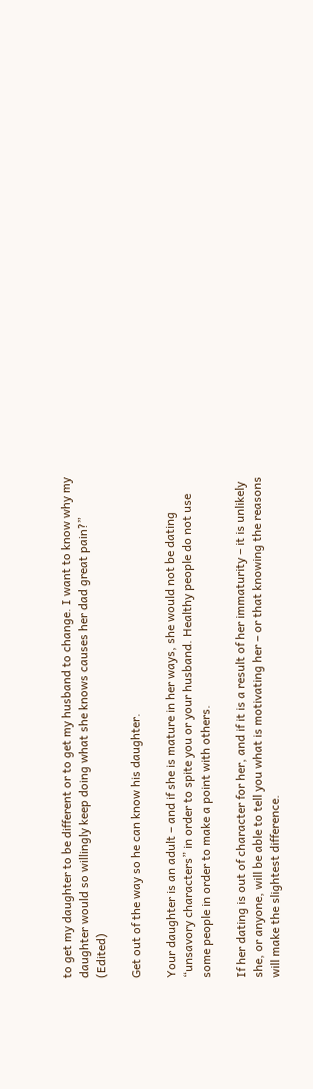to get my daughter to be different or to get my husband to change. I want to know why my daughter would so willingly keep doing what she knows causes her dad great pain?” (Edited)

Get out of the way so he can know his daughter.

Your daughter is an adult – and if she is mature in her ways, she would not be dating “unsavory characters” in order to spite you or your husband. Healthy people do not use some people in order to make a point with others.

If her dating is out of character for her, and if it is a result of her immaturity – it is unlikely she, or anyone, will be able to tell you what is motivating her – or that knowing the reasons will make the slightest difference.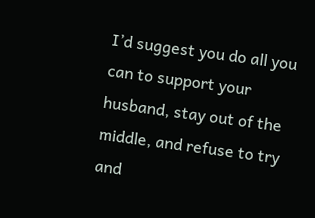I’d suggest you do all you can to support your husband, stay out of the middle, and refuse to try and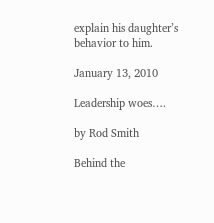explain his daughter’s behavior to him.

January 13, 2010

Leadership woes….

by Rod Smith

Behind the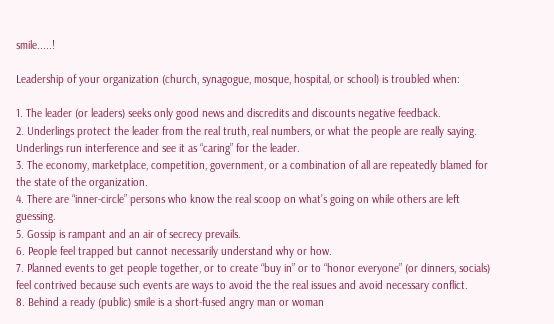smile.....!

Leadership of your organization (church, synagogue, mosque, hospital, or school) is troubled when:

1. The leader (or leaders) seeks only good news and discredits and discounts negative feedback.
2. Underlings protect the leader from the real truth, real numbers, or what the people are really saying. Underlings run interference and see it as “caring” for the leader.
3. The economy, marketplace, competition, government, or a combination of all are repeatedly blamed for the state of the organization.
4. There are “inner-circle” persons who know the real scoop on what’s going on while others are left guessing.
5. Gossip is rampant and an air of secrecy prevails.
6. People feel trapped but cannot necessarily understand why or how.
7. Planned events to get people together, or to create “buy in” or to “honor everyone” (or dinners, socials) feel contrived because such events are ways to avoid the the real issues and avoid necessary conflict.
8. Behind a ready (public) smile is a short-fused angry man or woman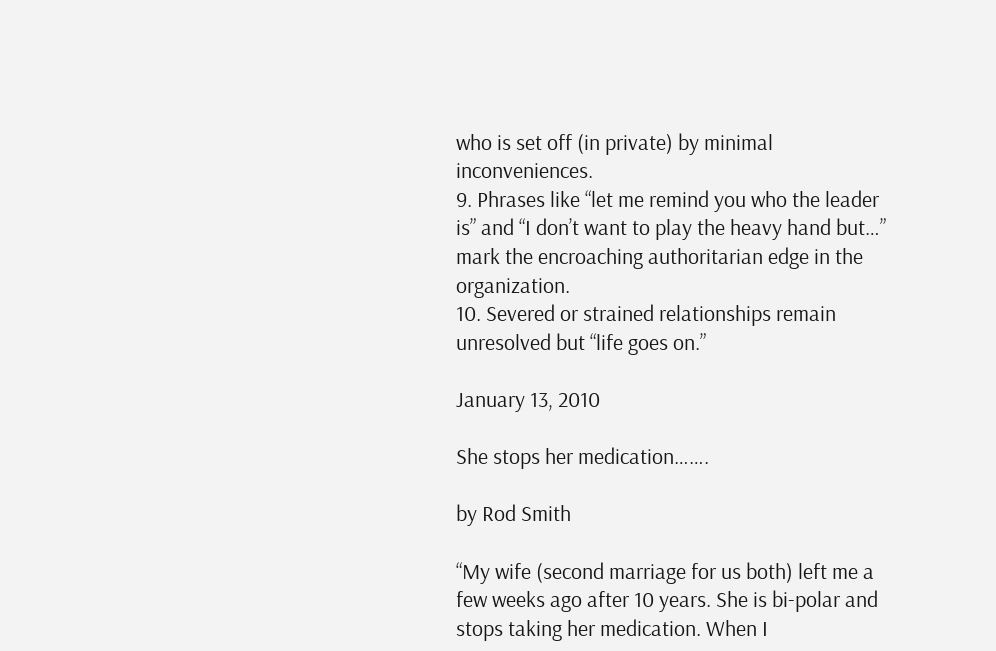who is set off (in private) by minimal inconveniences.
9. Phrases like “let me remind you who the leader is” and “I don’t want to play the heavy hand but…” mark the encroaching authoritarian edge in the organization.
10. Severed or strained relationships remain unresolved but “life goes on.”

January 13, 2010

She stops her medication…….

by Rod Smith

“My wife (second marriage for us both) left me a few weeks ago after 10 years. She is bi-polar and stops taking her medication. When I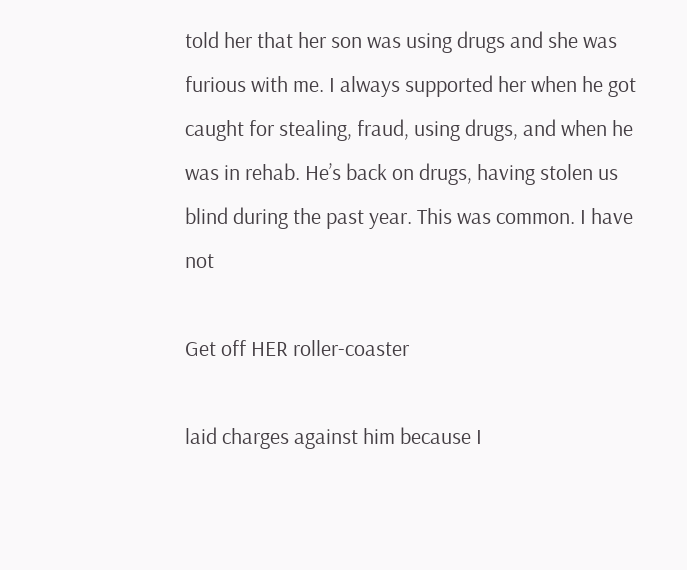told her that her son was using drugs and she was furious with me. I always supported her when he got caught for stealing, fraud, using drugs, and when he was in rehab. He’s back on drugs, having stolen us blind during the past year. This was common. I have not

Get off HER roller-coaster

laid charges against him because I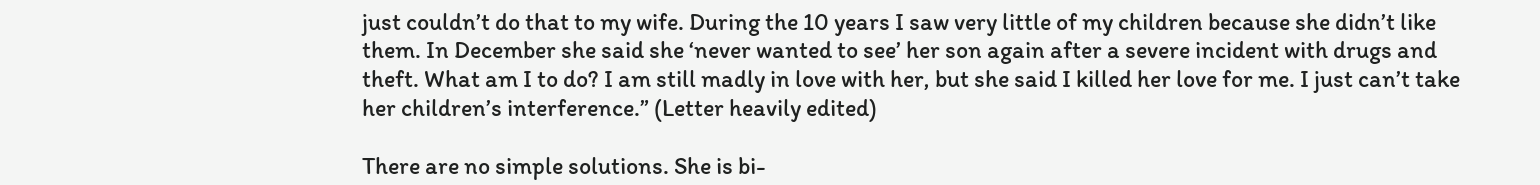just couldn’t do that to my wife. During the 10 years I saw very little of my children because she didn’t like them. In December she said she ‘never wanted to see’ her son again after a severe incident with drugs and theft. What am I to do? I am still madly in love with her, but she said I killed her love for me. I just can’t take her children’s interference.” (Letter heavily edited)

There are no simple solutions. She is bi-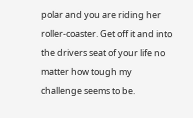polar and you are riding her roller-coaster. Get off it and into the drivers seat of your life no matter how tough my challenge seems to be.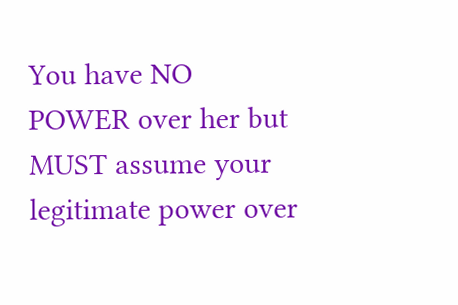You have NO POWER over her but MUST assume your legitimate power over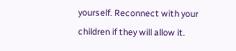yourself. Reconnect with your children if they will allow it.